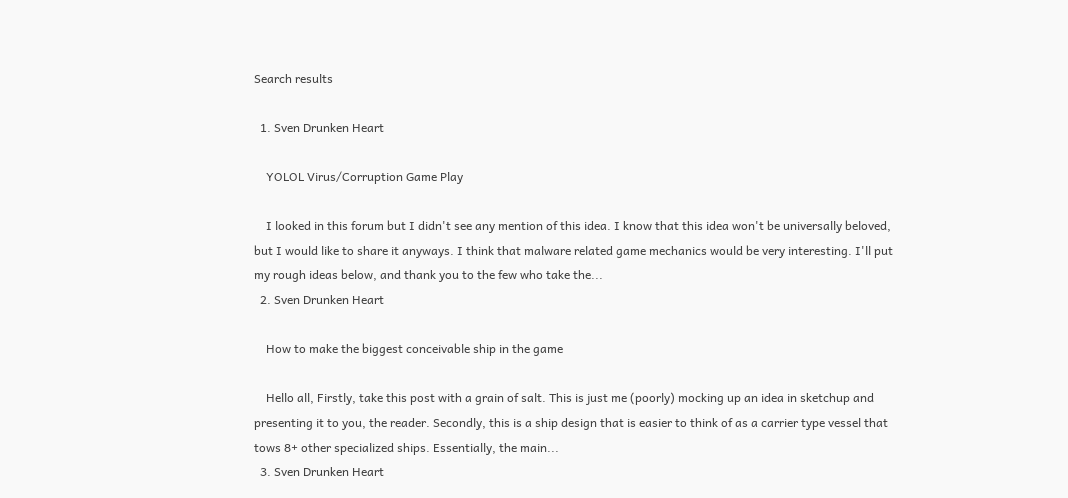Search results

  1. Sven Drunken Heart

    YOLOL Virus/Corruption Game Play

    I looked in this forum but I didn't see any mention of this idea. I know that this idea won't be universally beloved, but I would like to share it anyways. I think that malware related game mechanics would be very interesting. I'll put my rough ideas below, and thank you to the few who take the...
  2. Sven Drunken Heart

    How to make the biggest conceivable ship in the game

    Hello all, Firstly, take this post with a grain of salt. This is just me (poorly) mocking up an idea in sketchup and presenting it to you, the reader. Secondly, this is a ship design that is easier to think of as a carrier type vessel that tows 8+ other specialized ships. Essentially, the main...
  3. Sven Drunken Heart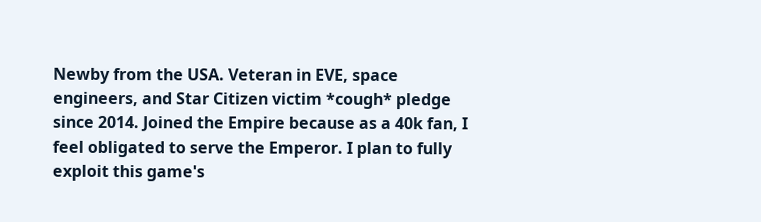Newby from the USA. Veteran in EVE, space engineers, and Star Citizen victim *cough* pledge since 2014. Joined the Empire because as a 40k fan, I feel obligated to serve the Emperor. I plan to fully exploit this game's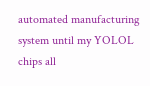automated manufacturing system until my YOLOL chips all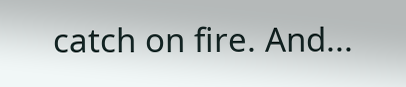catch on fire. And...